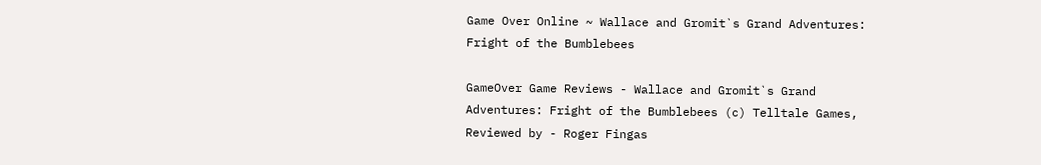Game Over Online ~ Wallace and Gromit`s Grand Adventures: Fright of the Bumblebees

GameOver Game Reviews - Wallace and Gromit`s Grand Adventures: Fright of the Bumblebees (c) Telltale Games, Reviewed by - Roger Fingas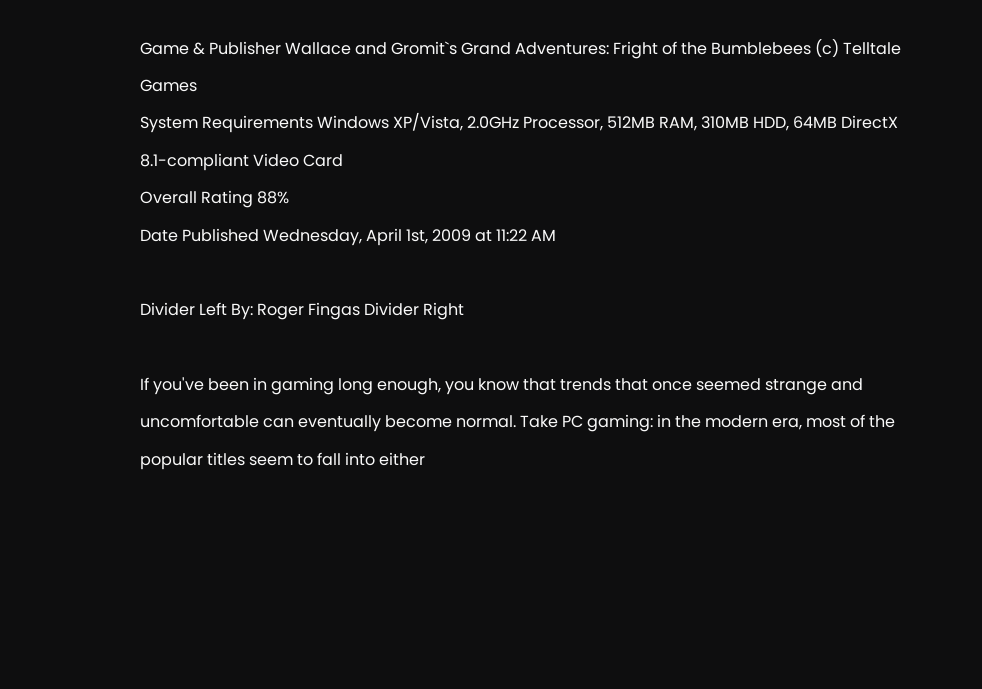Game & Publisher Wallace and Gromit`s Grand Adventures: Fright of the Bumblebees (c) Telltale Games
System Requirements Windows XP/Vista, 2.0GHz Processor, 512MB RAM, 310MB HDD, 64MB DirectX 8.1-compliant Video Card
Overall Rating 88%
Date Published Wednesday, April 1st, 2009 at 11:22 AM

Divider Left By: Roger Fingas Divider Right

If you've been in gaming long enough, you know that trends that once seemed strange and uncomfortable can eventually become normal. Take PC gaming: in the modern era, most of the popular titles seem to fall into either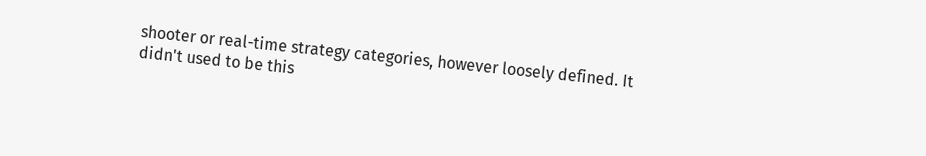shooter or real-time strategy categories, however loosely defined. It didn't used to be this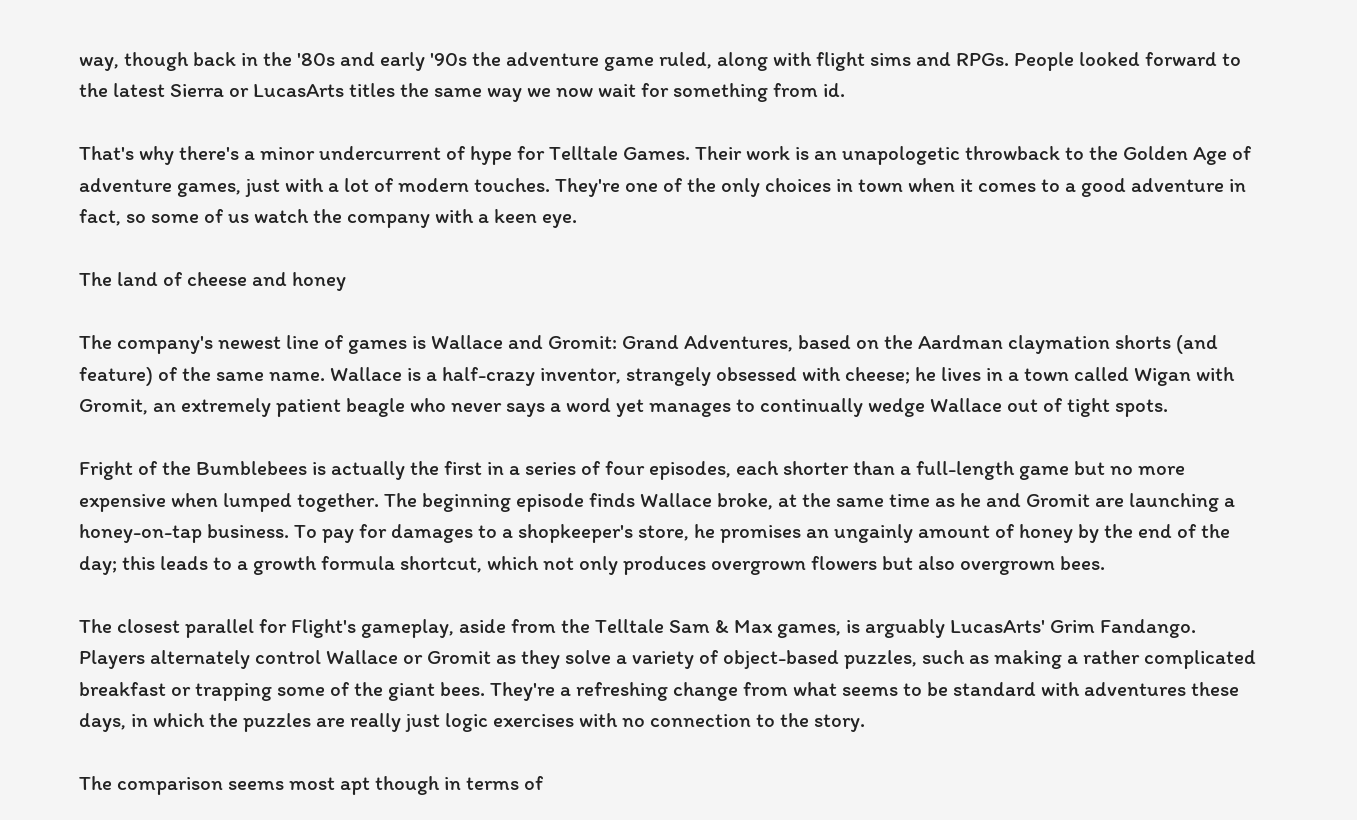way, though back in the '80s and early '90s the adventure game ruled, along with flight sims and RPGs. People looked forward to the latest Sierra or LucasArts titles the same way we now wait for something from id.

That's why there's a minor undercurrent of hype for Telltale Games. Their work is an unapologetic throwback to the Golden Age of adventure games, just with a lot of modern touches. They're one of the only choices in town when it comes to a good adventure in fact, so some of us watch the company with a keen eye.

The land of cheese and honey

The company's newest line of games is Wallace and Gromit: Grand Adventures, based on the Aardman claymation shorts (and feature) of the same name. Wallace is a half-crazy inventor, strangely obsessed with cheese; he lives in a town called Wigan with Gromit, an extremely patient beagle who never says a word yet manages to continually wedge Wallace out of tight spots.

Fright of the Bumblebees is actually the first in a series of four episodes, each shorter than a full-length game but no more expensive when lumped together. The beginning episode finds Wallace broke, at the same time as he and Gromit are launching a honey-on-tap business. To pay for damages to a shopkeeper's store, he promises an ungainly amount of honey by the end of the day; this leads to a growth formula shortcut, which not only produces overgrown flowers but also overgrown bees.

The closest parallel for Flight's gameplay, aside from the Telltale Sam & Max games, is arguably LucasArts' Grim Fandango. Players alternately control Wallace or Gromit as they solve a variety of object-based puzzles, such as making a rather complicated breakfast or trapping some of the giant bees. They're a refreshing change from what seems to be standard with adventures these days, in which the puzzles are really just logic exercises with no connection to the story.

The comparison seems most apt though in terms of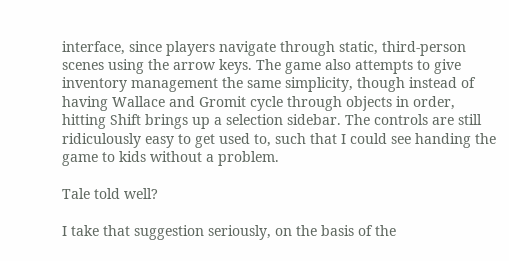interface, since players navigate through static, third-person scenes using the arrow keys. The game also attempts to give inventory management the same simplicity, though instead of having Wallace and Gromit cycle through objects in order, hitting Shift brings up a selection sidebar. The controls are still ridiculously easy to get used to, such that I could see handing the game to kids without a problem.

Tale told well?

I take that suggestion seriously, on the basis of the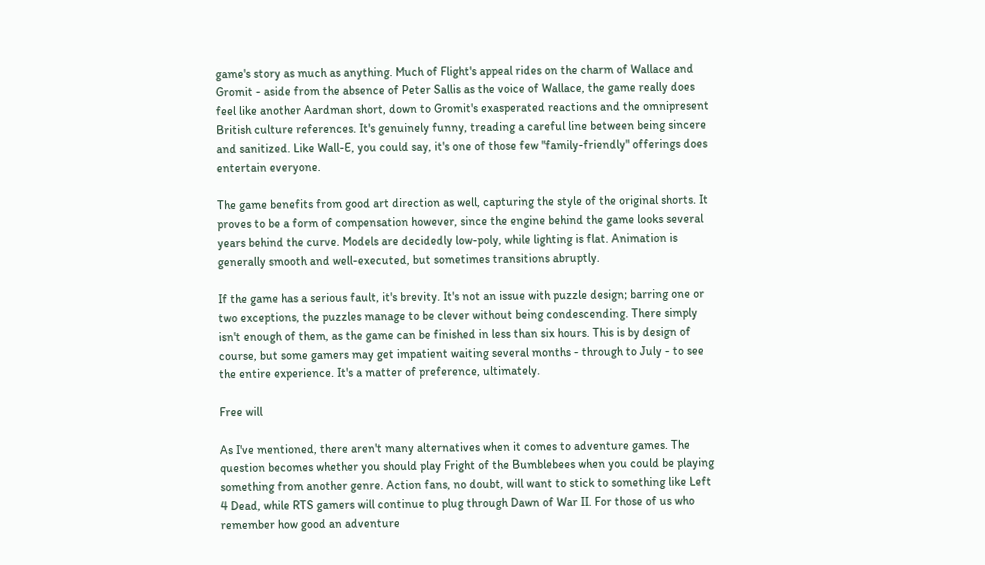game's story as much as anything. Much of Flight's appeal rides on the charm of Wallace and Gromit - aside from the absence of Peter Sallis as the voice of Wallace, the game really does feel like another Aardman short, down to Gromit's exasperated reactions and the omnipresent British culture references. It's genuinely funny, treading a careful line between being sincere and sanitized. Like Wall-E, you could say, it's one of those few "family-friendly" offerings does entertain everyone.

The game benefits from good art direction as well, capturing the style of the original shorts. It proves to be a form of compensation however, since the engine behind the game looks several years behind the curve. Models are decidedly low-poly, while lighting is flat. Animation is generally smooth and well-executed, but sometimes transitions abruptly.

If the game has a serious fault, it's brevity. It's not an issue with puzzle design; barring one or two exceptions, the puzzles manage to be clever without being condescending. There simply isn't enough of them, as the game can be finished in less than six hours. This is by design of course, but some gamers may get impatient waiting several months - through to July - to see the entire experience. It's a matter of preference, ultimately.

Free will

As I've mentioned, there aren't many alternatives when it comes to adventure games. The question becomes whether you should play Fright of the Bumblebees when you could be playing something from another genre. Action fans, no doubt, will want to stick to something like Left 4 Dead, while RTS gamers will continue to plug through Dawn of War II. For those of us who remember how good an adventure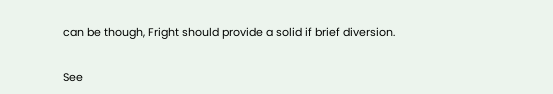can be though, Fright should provide a solid if brief diversion.


See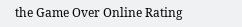the Game Over Online Rating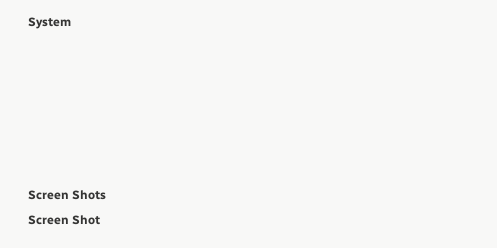System






Screen Shots
Screen Shot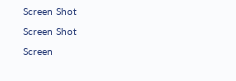Screen Shot
Screen Shot
Screen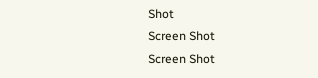Shot
Screen Shot
Screen Shot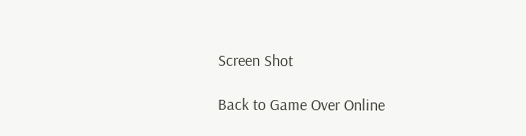Screen Shot

Back to Game Over Online